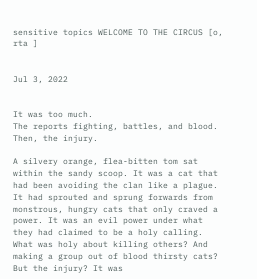sensitive topics WELCOME TO THE CIRCUS [o, rta ]


Jul 3, 2022


It was too much.
The reports fighting, battles, and blood.
Then, the injury.

A silvery orange, flea-bitten tom sat within the sandy scoop. It was a cat that had been avoiding the clan like a plague. It had sprouted and sprung forwards from monstrous, hungry cats that only craved a power. It was an evil power under what they had claimed to be a holy calling. What was holy about killing others? And making a group out of blood thirsty cats? But the injury? It was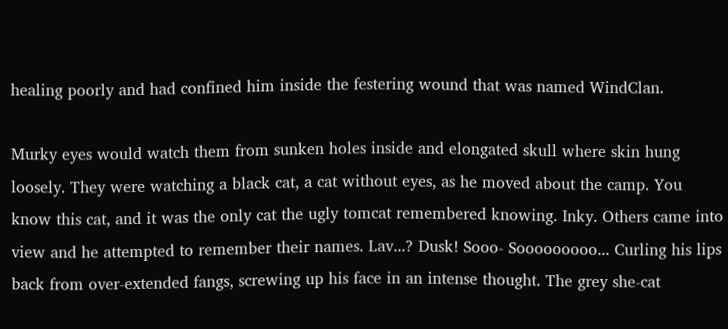healing poorly and had confined him inside the festering wound that was named WindClan.

Murky eyes would watch them from sunken holes inside and elongated skull where skin hung loosely. They were watching a black cat, a cat without eyes, as he moved about the camp. You know this cat, and it was the only cat the ugly tomcat remembered knowing. Inky. Others came into view and he attempted to remember their names. Lav...? Dusk! Sooo- Sooooooooo... Curling his lips back from over-extended fangs, screwing up his face in an intense thought. The grey she-cat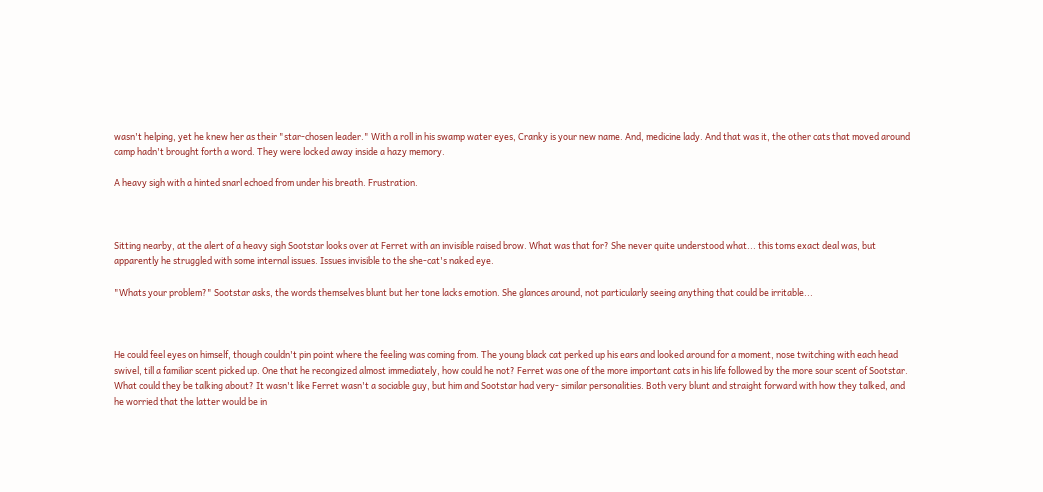wasn't helping, yet he knew her as their "star-chosen leader." With a roll in his swamp water eyes, Cranky is your new name. And, medicine lady. And that was it, the other cats that moved around camp hadn't brought forth a word. They were locked away inside a hazy memory.

A heavy sigh with a hinted snarl echoed from under his breath. Frustration.



Sitting nearby, at the alert of a heavy sigh Sootstar looks over at Ferret with an invisible raised brow. What was that for? She never quite understood what... this toms exact deal was, but apparently he struggled with some internal issues. Issues invisible to the she-cat's naked eye.

"Whats your problem?" Sootstar asks, the words themselves blunt but her tone lacks emotion. She glances around, not particularly seeing anything that could be irritable...



He could feel eyes on himself, though couldn't pin point where the feeling was coming from. The young black cat perked up his ears and looked around for a moment, nose twitching with each head swivel, till a familiar scent picked up. One that he recongized almost immediately, how could he not? Ferret was one of the more important cats in his life followed by the more sour scent of Sootstar. What could they be talking about? It wasn't like Ferret wasn't a sociable guy, but him and Sootstar had very- similar personalities. Both very blunt and straight forward with how they talked, and he worried that the latter would be in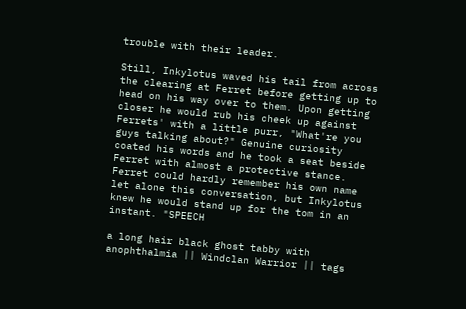trouble with their leader.

Still, Inkylotus waved his tail from across the clearing at Ferret before getting up to head on his way over to them. Upon getting closer he would rub his cheek up against Ferrets' with a little purr, "What're you guys talking about?" Genuine curiosity coated his words and he took a seat beside Ferret with almost a protective stance. Ferret could hardly remember his own name let alone this conversation, but Inkylotus knew he would stand up for the tom in an instant. "SPEECH

a long hair black ghost tabby with anophthalmia || Windclan Warrior || tags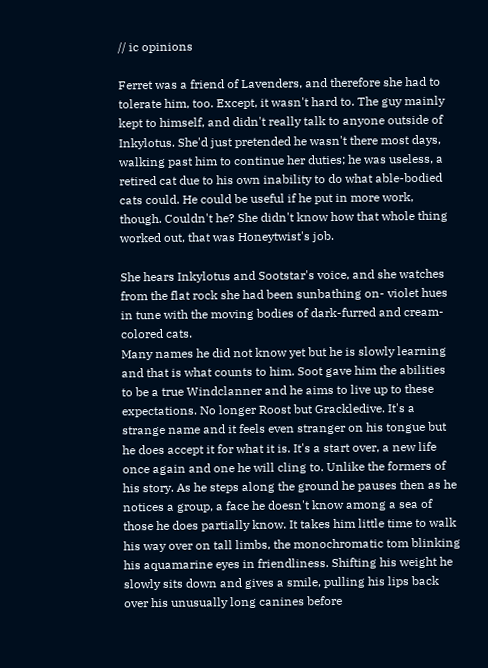// ic opinions

Ferret was a friend of Lavenders, and therefore she had to tolerate him, too. Except, it wasn't hard to. The guy mainly kept to himself, and didn't really talk to anyone outside of Inkylotus. She'd just pretended he wasn't there most days, walking past him to continue her duties; he was useless, a retired cat due to his own inability to do what able-bodied cats could. He could be useful if he put in more work, though. Couldn't he? She didn't know how that whole thing worked out, that was Honeytwist's job.

She hears Inkylotus and Sootstar's voice, and she watches from the flat rock she had been sunbathing on- violet hues in tune with the moving bodies of dark-furred and cream-colored cats.
Many names he did not know yet but he is slowly learning and that is what counts to him. Soot gave him the abilities to be a true Windclanner and he aims to live up to these expectations. No longer Roost but Grackledive. It's a strange name and it feels even stranger on his tongue but he does accept it for what it is. It's a start over, a new life once again and one he will cling to. Unlike the formers of his story. As he steps along the ground he pauses then as he notices a group, a face he doesn't know among a sea of those he does partially know. It takes him little time to walk his way over on tall limbs, the monochromatic tom blinking his aquamarine eyes in friendliness. Shifting his weight he slowly sits down and gives a smile, pulling his lips back over his unusually long canines before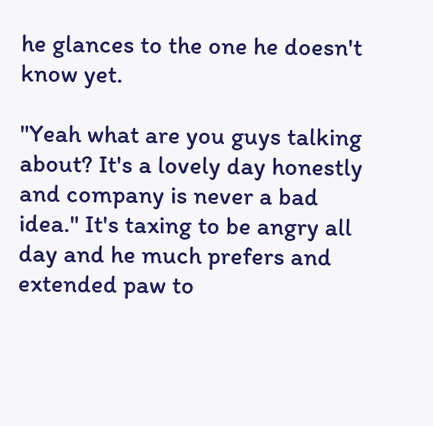he glances to the one he doesn't know yet.

"Yeah what are you guys talking about? It's a lovely day honestly and company is never a bad idea." It's taxing to be angry all day and he much prefers and extended paw to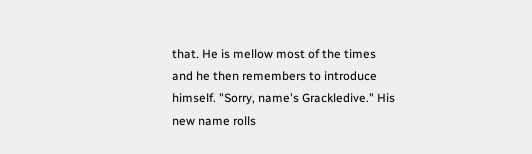that. He is mellow most of the times and he then remembers to introduce himself. "Sorry, name's Grackledive." His new name rolls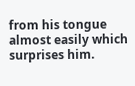from his tongue almost easily which surprises him.